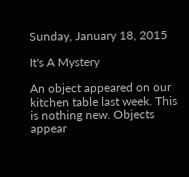Sunday, January 18, 2015

It's A Mystery

An object appeared on our kitchen table last week. This is nothing new. Objects appear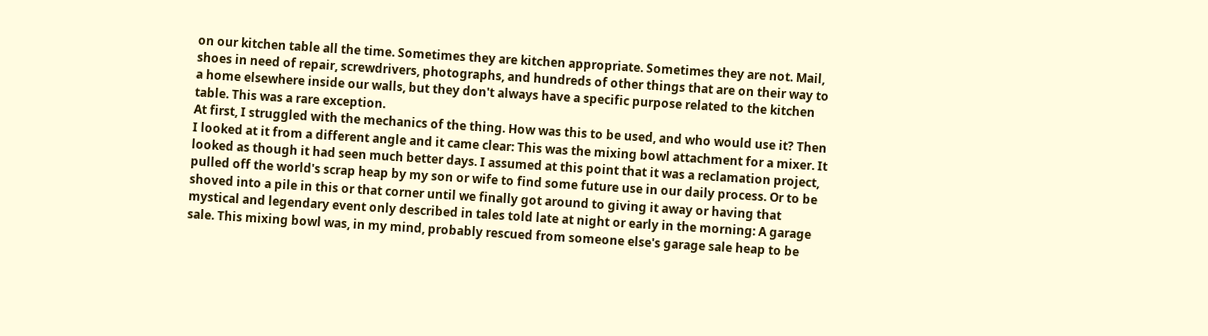on our kitchen table all the time. Sometimes they are kitchen appropriate. Sometimes they are not. Mail, shoes in need of repair, screwdrivers, photographs, and hundreds of other things that are on their way to a home elsewhere inside our walls, but they don't always have a specific purpose related to the kitchen table. This was a rare exception.
At first, I struggled with the mechanics of the thing. How was this to be used, and who would use it? Then I looked at it from a different angle and it came clear: This was the mixing bowl attachment for a mixer. It looked as though it had seen much better days. I assumed at this point that it was a reclamation project, pulled off the world's scrap heap by my son or wife to find some future use in our daily process. Or to be shoved into a pile in this or that corner until we finally got around to giving it away or having that mystical and legendary event only described in tales told late at night or early in the morning: A garage sale. This mixing bowl was, in my mind, probably rescued from someone else's garage sale heap to be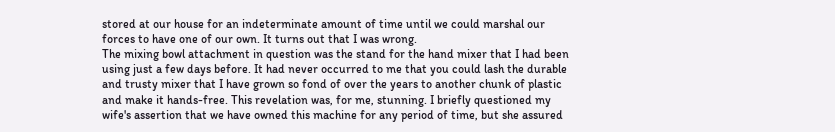stored at our house for an indeterminate amount of time until we could marshal our forces to have one of our own. It turns out that I was wrong.
The mixing bowl attachment in question was the stand for the hand mixer that I had been using just a few days before. It had never occurred to me that you could lash the durable and trusty mixer that I have grown so fond of over the years to another chunk of plastic and make it hands-free. This revelation was, for me, stunning. I briefly questioned my wife's assertion that we have owned this machine for any period of time, but she assured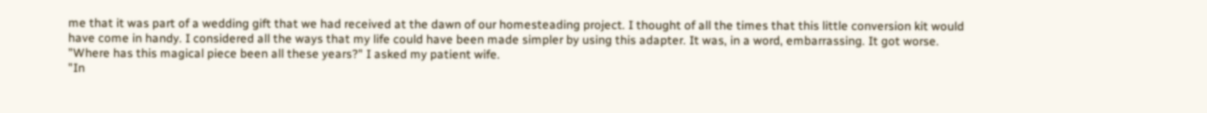me that it was part of a wedding gift that we had received at the dawn of our homesteading project. I thought of all the times that this little conversion kit would have come in handy. I considered all the ways that my life could have been made simpler by using this adapter. It was, in a word, embarrassing. It got worse.
"Where has this magical piece been all these years?" I asked my patient wife.
"In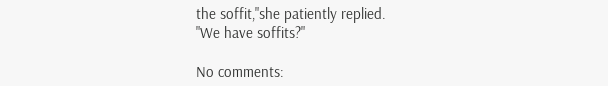the soffit,"she patiently replied.
"We have soffits?"

No comments: